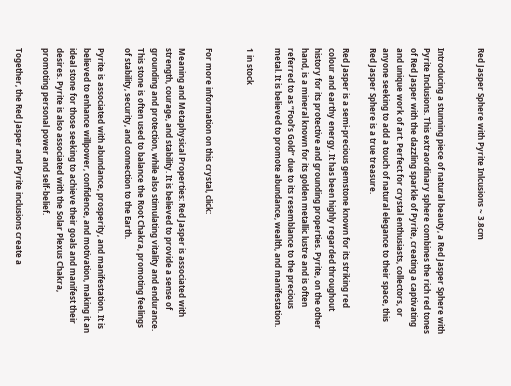Red Jasper Sphere with Pyrite Inlcusions ~ 3.8cm


Introducing a stunning piece of natural beauty, a Red Jasper Sphere with Pyrite Inclusions. This extraordinary sphere combines the rich red tones of Red Jasper with the dazzling sparkle of Pyrite, creating a captivating and unique work of art. Perfect for crystal enthusiasts, collectors, or anyone seeking to add a touch of natural elegance to their space, this Red Jasper Sphere is a true treasure.

Red Jasper is a semi-precious gemstone known for its striking red colour and earthy energy. It has been highly regarded throughout history for its protective and grounding properties. Pyrite, on the other hand, is a mineral known for its golden metallic lustre and is often referred to as “Fool’s Gold” due to its resemblance to the precious metal. It is believed to promote abundance, wealth, and manifestation.

1 in stock


For more information on this crystal, click:

Meaning and Metaphysical Properties: Red Jasper is associated with strength, courage, and stability. It is believed to provide a sense of grounding and protection, while also stimulating vitality and endurance. This stone is often used to balance the Root Chakra, promoting feelings of stability, security, and connection to the Earth.

Pyrite is associated with abundance, prosperity, and manifestation. It is believed to enhance willpower, confidence, and motivation, making it an ideal stone for those seeking to achieve their goals and manifest their desires. Pyrite is also associated with the Solar Plexus Chakra, promoting personal power and self-belief.

Together, the Red Jasper and Pyrite inclusions create a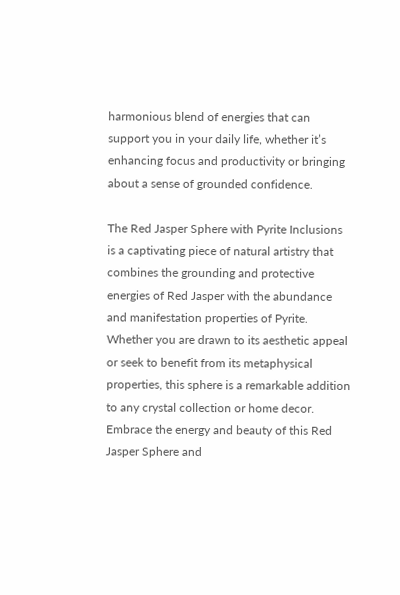harmonious blend of energies that can support you in your daily life, whether it’s enhancing focus and productivity or bringing about a sense of grounded confidence.

The Red Jasper Sphere with Pyrite Inclusions is a captivating piece of natural artistry that combines the grounding and protective energies of Red Jasper with the abundance and manifestation properties of Pyrite. Whether you are drawn to its aesthetic appeal or seek to benefit from its metaphysical properties, this sphere is a remarkable addition to any crystal collection or home decor. Embrace the energy and beauty of this Red Jasper Sphere and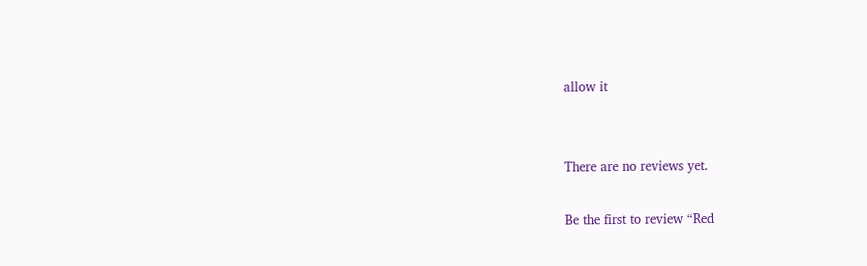allow it


There are no reviews yet.

Be the first to review “Red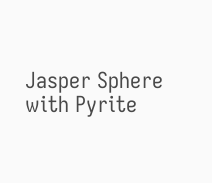Jasper Sphere with Pyrite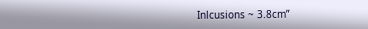Inlcusions ~ 3.8cm”